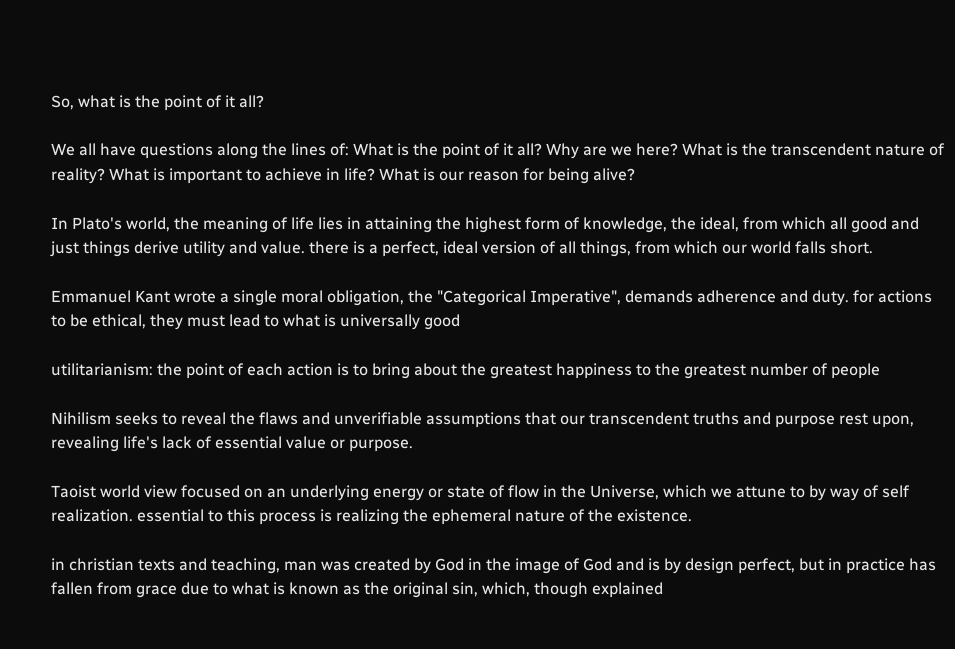So, what is the point of it all?

We all have questions along the lines of: What is the point of it all? Why are we here? What is the transcendent nature of reality? What is important to achieve in life? What is our reason for being alive?

In Plato's world, the meaning of life lies in attaining the highest form of knowledge, the ideal, from which all good and just things derive utility and value. there is a perfect, ideal version of all things, from which our world falls short.

Emmanuel Kant wrote a single moral obligation, the "Categorical Imperative", demands adherence and duty. for actions to be ethical, they must lead to what is universally good

utilitarianism: the point of each action is to bring about the greatest happiness to the greatest number of people

Nihilism seeks to reveal the flaws and unverifiable assumptions that our transcendent truths and purpose rest upon, revealing life's lack of essential value or purpose.

Taoist world view focused on an underlying energy or state of flow in the Universe, which we attune to by way of self realization. essential to this process is realizing the ephemeral nature of the existence.

in christian texts and teaching, man was created by God in the image of God and is by design perfect, but in practice has fallen from grace due to what is known as the original sin, which, though explained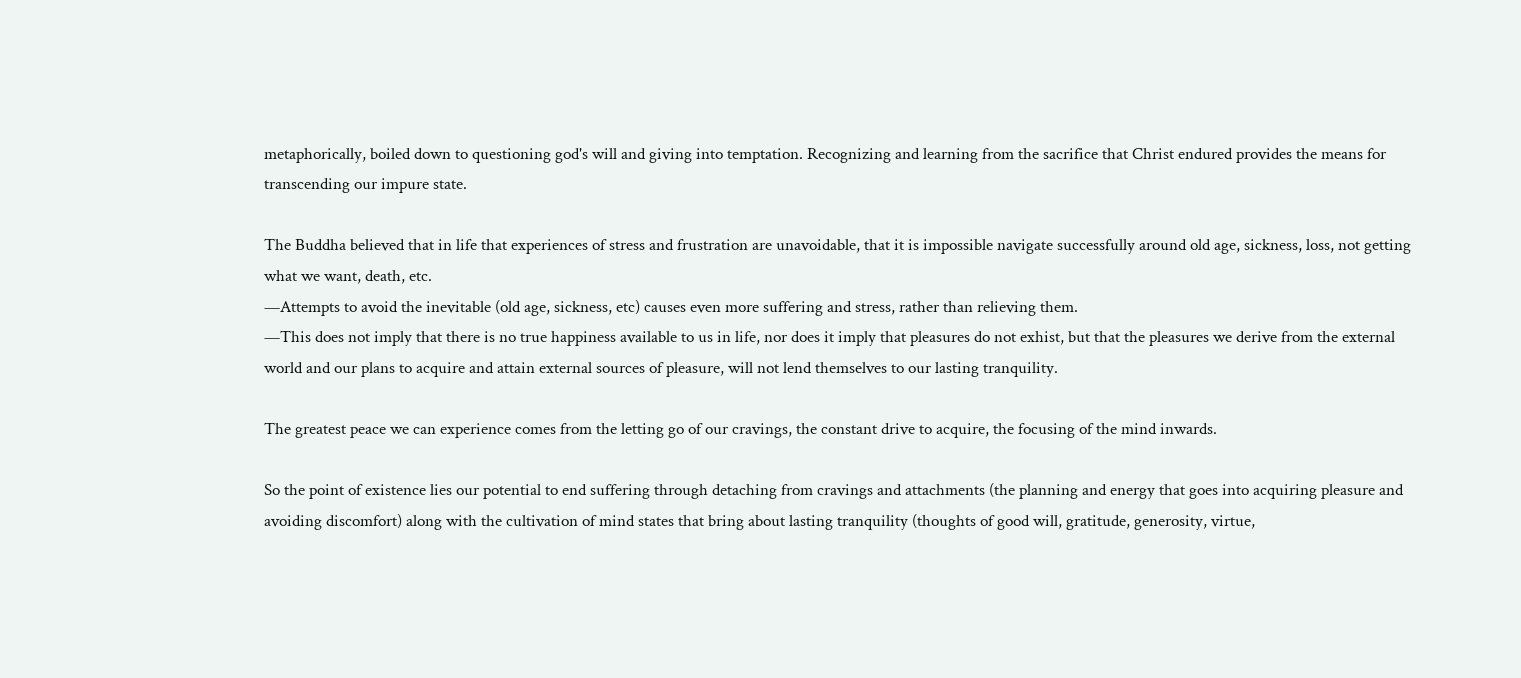metaphorically, boiled down to questioning god's will and giving into temptation. Recognizing and learning from the sacrifice that Christ endured provides the means for transcending our impure state.

The Buddha believed that in life that experiences of stress and frustration are unavoidable, that it is impossible navigate successfully around old age, sickness, loss, not getting what we want, death, etc.
—Attempts to avoid the inevitable (old age, sickness, etc) causes even more suffering and stress, rather than relieving them.
—This does not imply that there is no true happiness available to us in life, nor does it imply that pleasures do not exhist, but that the pleasures we derive from the external world and our plans to acquire and attain external sources of pleasure, will not lend themselves to our lasting tranquility.

The greatest peace we can experience comes from the letting go of our cravings, the constant drive to acquire, the focusing of the mind inwards.

So the point of existence lies our potential to end suffering through detaching from cravings and attachments (the planning and energy that goes into acquiring pleasure and avoiding discomfort) along with the cultivation of mind states that bring about lasting tranquility (thoughts of good will, gratitude, generosity, virtue,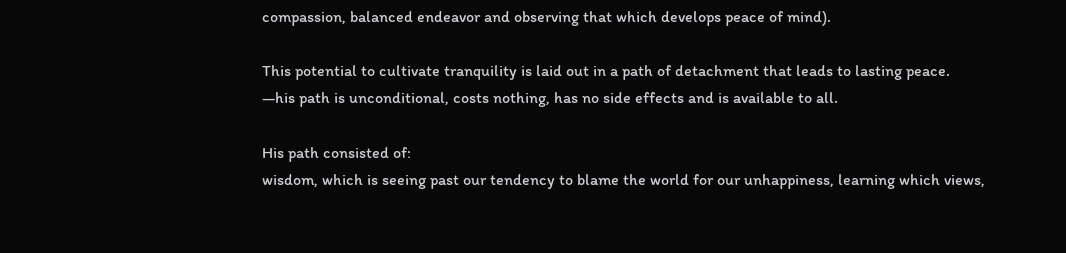compassion, balanced endeavor and observing that which develops peace of mind).

This potential to cultivate tranquility is laid out in a path of detachment that leads to lasting peace.
—his path is unconditional, costs nothing, has no side effects and is available to all.

His path consisted of:
wisdom, which is seeing past our tendency to blame the world for our unhappiness, learning which views,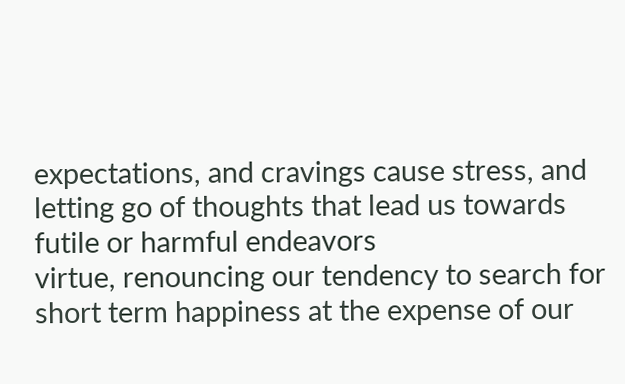expectations, and cravings cause stress, and letting go of thoughts that lead us towards futile or harmful endeavors
virtue, renouncing our tendency to search for short term happiness at the expense of our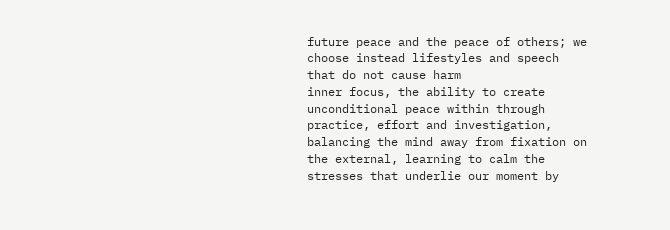future peace and the peace of others; we choose instead lifestyles and speech that do not cause harm
inner focus, the ability to create unconditional peace within through practice, effort and investigation, balancing the mind away from fixation on the external, learning to calm the stresses that underlie our moment by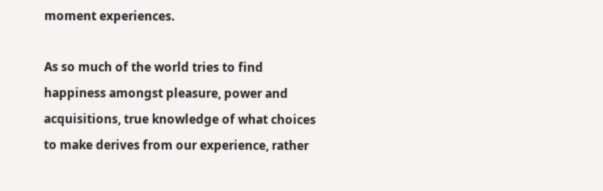moment experiences.

As so much of the world tries to find happiness amongst pleasure, power and acquisitions, true knowledge of what choices to make derives from our experience, rather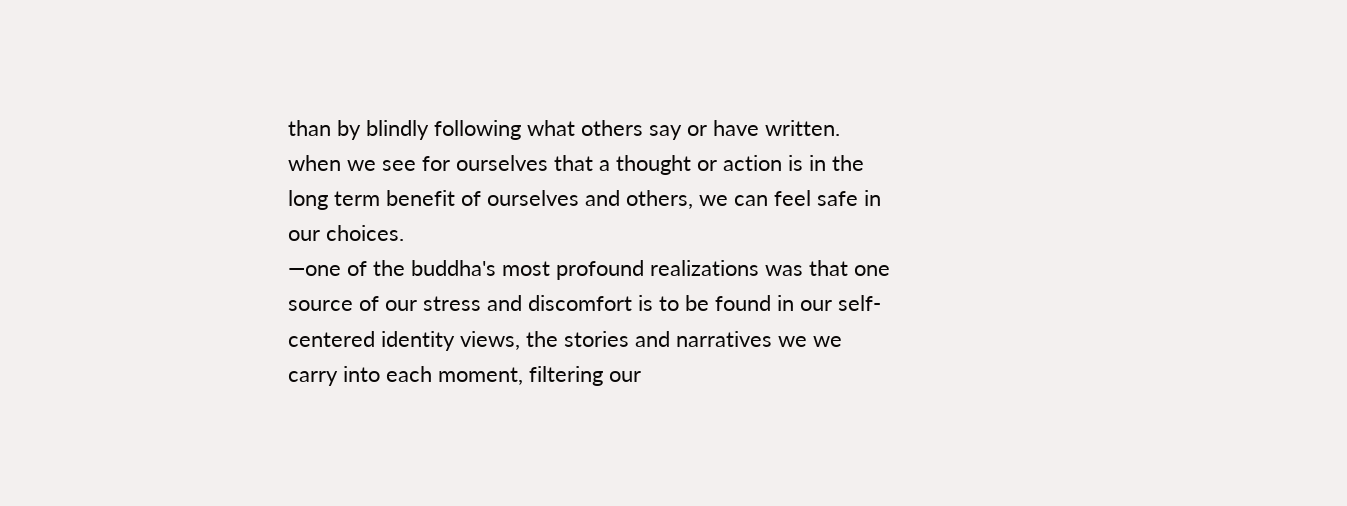than by blindly following what others say or have written. when we see for ourselves that a thought or action is in the long term benefit of ourselves and others, we can feel safe in our choices.
—one of the buddha's most profound realizations was that one source of our stress and discomfort is to be found in our self-centered identity views, the stories and narratives we we carry into each moment, filtering our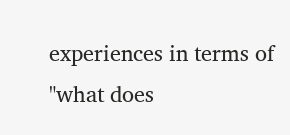experiences in terms of "what does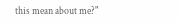this mean about me?"